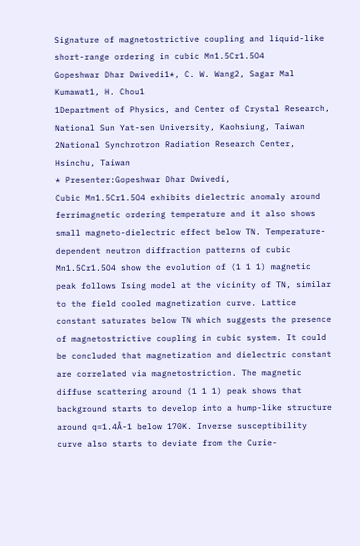Signature of magnetostrictive coupling and liquid-like short-range ordering in cubic Mn1.5Cr1.5O4
Gopeshwar Dhar Dwivedi1*, C. W. Wang2, Sagar Mal Kumawat1, H. Chou1
1Department of Physics, and Center of Crystal Research, National Sun Yat-sen University, Kaohsiung, Taiwan
2National Synchrotron Radiation Research Center, Hsinchu, Taiwan
* Presenter:Gopeshwar Dhar Dwivedi,
Cubic Mn1.5Cr1.5O4 exhibits dielectric anomaly around ferrimagnetic ordering temperature and it also shows small magneto-dielectric effect below TN. Temperature-dependent neutron diffraction patterns of cubic Mn1.5Cr1.5O4 show the evolution of (1 1 1) magnetic peak follows Ising model at the vicinity of TN, similar to the field cooled magnetization curve. Lattice constant saturates below TN which suggests the presence of magnetostrictive coupling in cubic system. It could be concluded that magnetization and dielectric constant are correlated via magnetostriction. The magnetic diffuse scattering around (1 1 1) peak shows that background starts to develop into a hump-like structure around q=1.4Å-1 below 170K. Inverse susceptibility curve also starts to deviate from the Curie-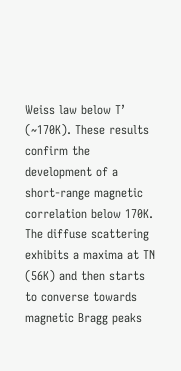Weiss law below T’ (~170K). These results confirm the development of a short-range magnetic correlation below 170K. The diffuse scattering exhibits a maxima at TN (56K) and then starts to converse towards magnetic Bragg peaks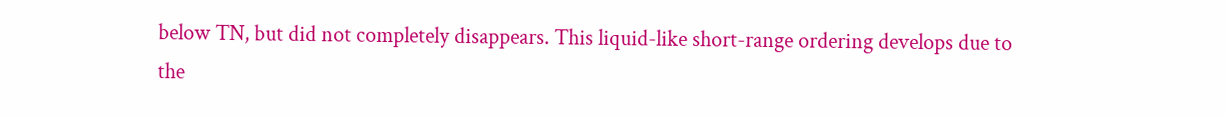below TN, but did not completely disappears. This liquid-like short-range ordering develops due to the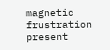magnetic frustration present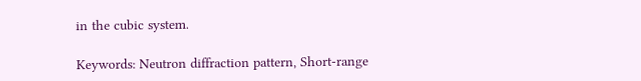in the cubic system.

Keywords: Neutron diffraction pattern, Short-range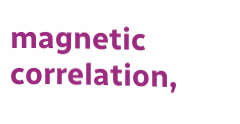magnetic correlation,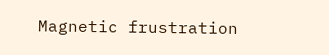Magnetic frustration